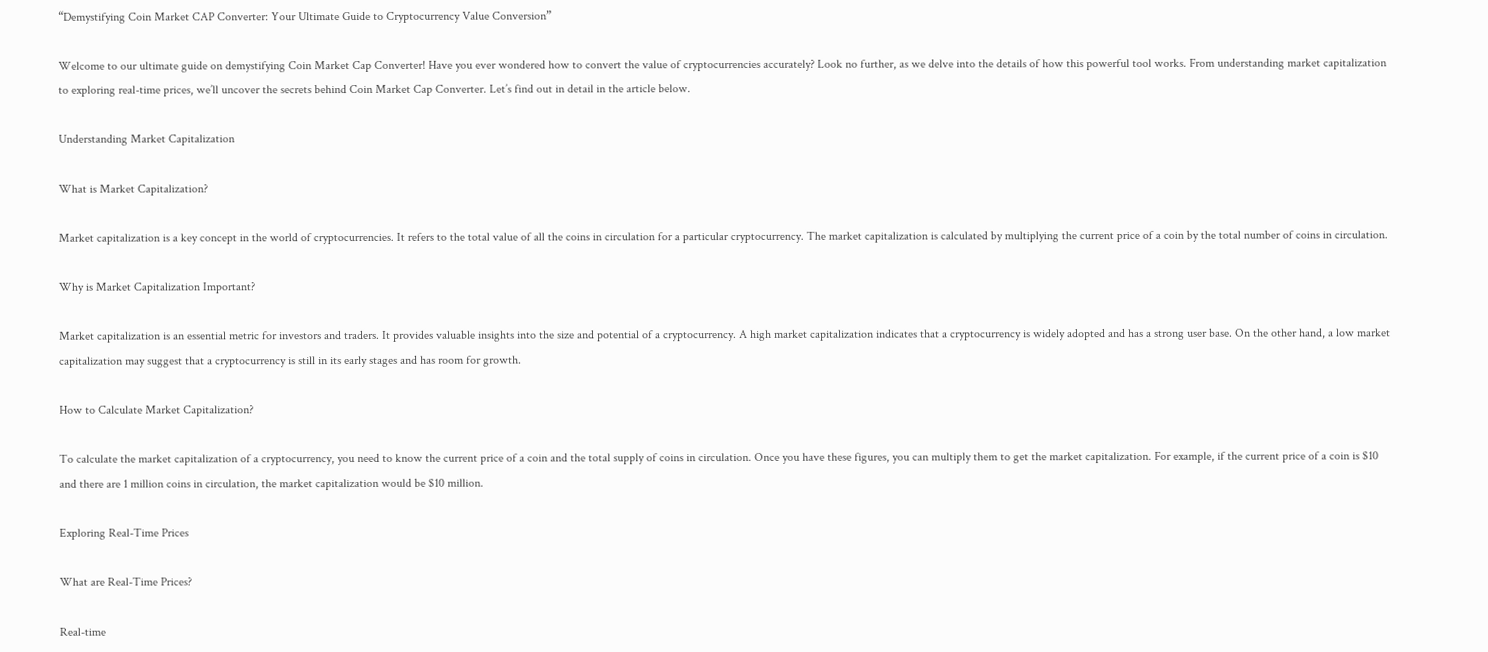“Demystifying Coin Market CAP Converter: Your Ultimate Guide to Cryptocurrency Value Conversion”

Welcome to our ultimate guide on demystifying Coin Market Cap Converter! Have you ever wondered how to convert the value of cryptocurrencies accurately? Look no further, as we delve into the details of how this powerful tool works. From understanding market capitalization to exploring real-time prices, we’ll uncover the secrets behind Coin Market Cap Converter. Let’s find out in detail in the article below.

Understanding Market Capitalization

What is Market Capitalization?

Market capitalization is a key concept in the world of cryptocurrencies. It refers to the total value of all the coins in circulation for a particular cryptocurrency. The market capitalization is calculated by multiplying the current price of a coin by the total number of coins in circulation.

Why is Market Capitalization Important?

Market capitalization is an essential metric for investors and traders. It provides valuable insights into the size and potential of a cryptocurrency. A high market capitalization indicates that a cryptocurrency is widely adopted and has a strong user base. On the other hand, a low market capitalization may suggest that a cryptocurrency is still in its early stages and has room for growth.

How to Calculate Market Capitalization?

To calculate the market capitalization of a cryptocurrency, you need to know the current price of a coin and the total supply of coins in circulation. Once you have these figures, you can multiply them to get the market capitalization. For example, if the current price of a coin is $10 and there are 1 million coins in circulation, the market capitalization would be $10 million.

Exploring Real-Time Prices

What are Real-Time Prices?

Real-time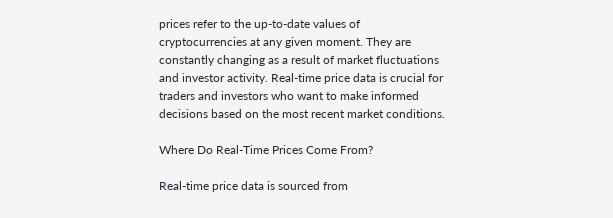prices refer to the up-to-date values of cryptocurrencies at any given moment. They are constantly changing as a result of market fluctuations and investor activity. Real-time price data is crucial for traders and investors who want to make informed decisions based on the most recent market conditions.

Where Do Real-Time Prices Come From?

Real-time price data is sourced from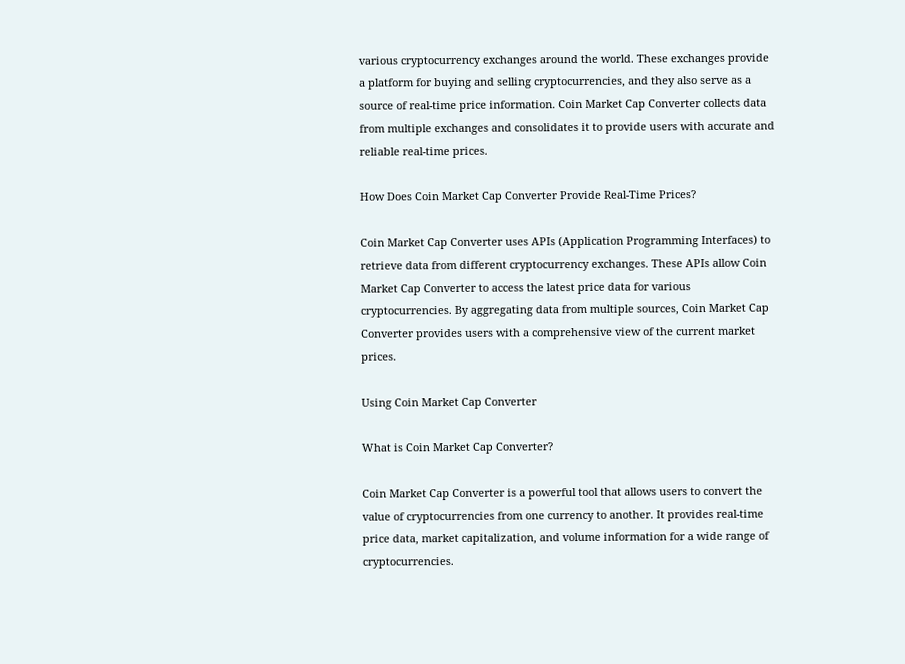various cryptocurrency exchanges around the world. These exchanges provide a platform for buying and selling cryptocurrencies, and they also serve as a source of real-time price information. Coin Market Cap Converter collects data from multiple exchanges and consolidates it to provide users with accurate and reliable real-time prices.

How Does Coin Market Cap Converter Provide Real-Time Prices?

Coin Market Cap Converter uses APIs (Application Programming Interfaces) to retrieve data from different cryptocurrency exchanges. These APIs allow Coin Market Cap Converter to access the latest price data for various cryptocurrencies. By aggregating data from multiple sources, Coin Market Cap Converter provides users with a comprehensive view of the current market prices.

Using Coin Market Cap Converter

What is Coin Market Cap Converter?

Coin Market Cap Converter is a powerful tool that allows users to convert the value of cryptocurrencies from one currency to another. It provides real-time price data, market capitalization, and volume information for a wide range of cryptocurrencies.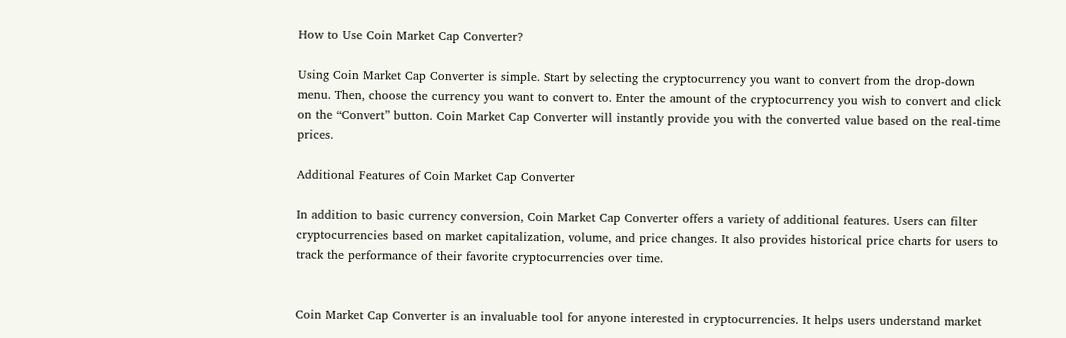How to Use Coin Market Cap Converter?

Using Coin Market Cap Converter is simple. Start by selecting the cryptocurrency you want to convert from the drop-down menu. Then, choose the currency you want to convert to. Enter the amount of the cryptocurrency you wish to convert and click on the “Convert” button. Coin Market Cap Converter will instantly provide you with the converted value based on the real-time prices.

Additional Features of Coin Market Cap Converter

In addition to basic currency conversion, Coin Market Cap Converter offers a variety of additional features. Users can filter cryptocurrencies based on market capitalization, volume, and price changes. It also provides historical price charts for users to track the performance of their favorite cryptocurrencies over time.


Coin Market Cap Converter is an invaluable tool for anyone interested in cryptocurrencies. It helps users understand market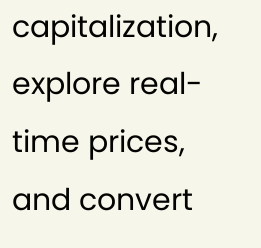capitalization, explore real-time prices, and convert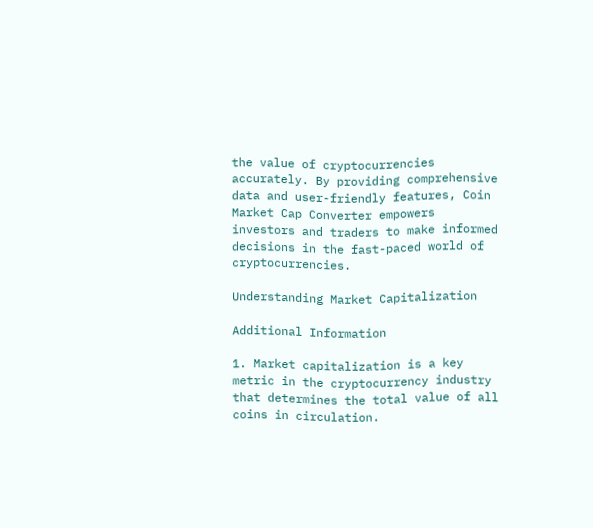the value of cryptocurrencies accurately. By providing comprehensive data and user-friendly features, Coin Market Cap Converter empowers investors and traders to make informed decisions in the fast-paced world of cryptocurrencies.

Understanding Market Capitalization

Additional Information

1. Market capitalization is a key metric in the cryptocurrency industry that determines the total value of all coins in circulation.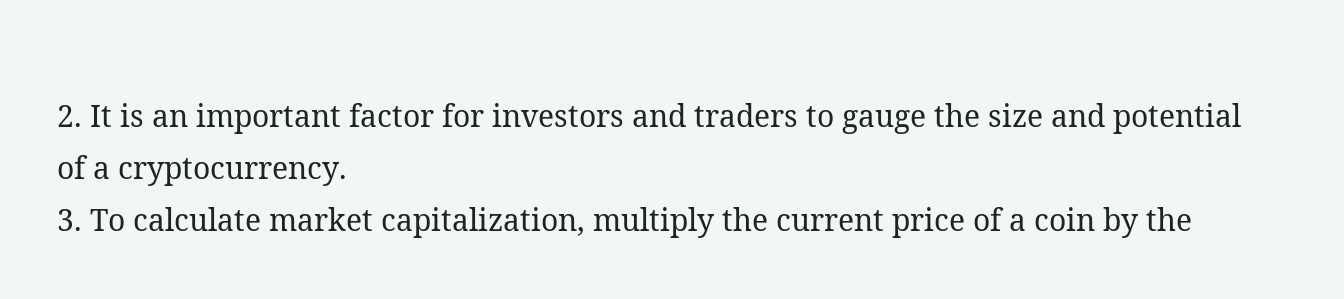2. It is an important factor for investors and traders to gauge the size and potential of a cryptocurrency.
3. To calculate market capitalization, multiply the current price of a coin by the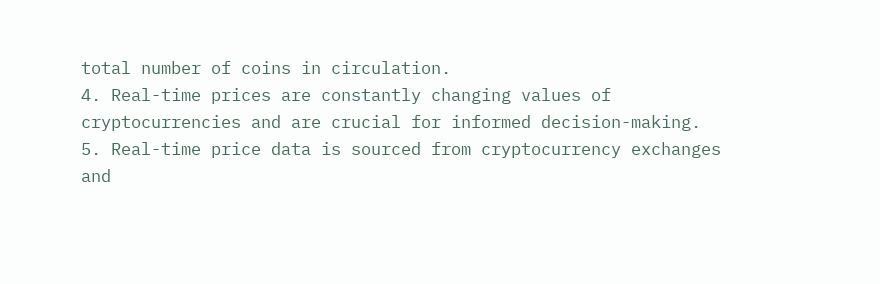total number of coins in circulation.
4. Real-time prices are constantly changing values of cryptocurrencies and are crucial for informed decision-making.
5. Real-time price data is sourced from cryptocurrency exchanges and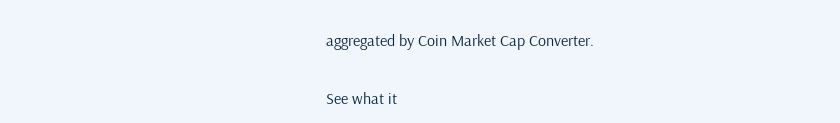aggregated by Coin Market Cap Converter.

See what it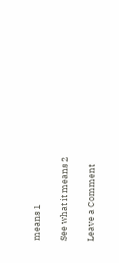means 1

See what it means 2

Leave a Comment